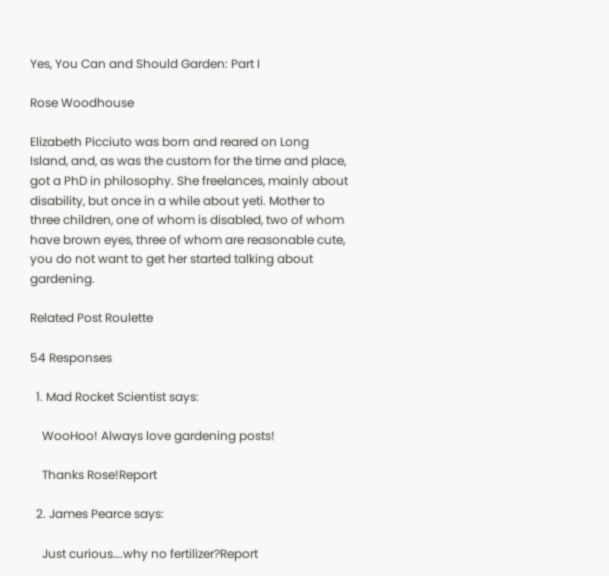Yes, You Can and Should Garden: Part I

Rose Woodhouse

Elizabeth Picciuto was born and reared on Long Island, and, as was the custom for the time and place, got a PhD in philosophy. She freelances, mainly about disability, but once in a while about yeti. Mother to three children, one of whom is disabled, two of whom have brown eyes, three of whom are reasonable cute, you do not want to get her started talking about gardening.

Related Post Roulette

54 Responses

  1. Mad Rocket Scientist says:

    WooHoo! Always love gardening posts!

    Thanks Rose!Report

  2. James Pearce says:

    Just curious….why no fertilizer?Report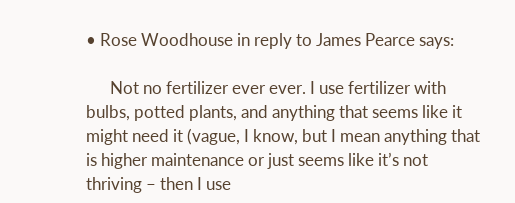• Rose Woodhouse in reply to James Pearce says:

      Not no fertilizer ever ever. I use fertilizer with bulbs, potted plants, and anything that seems like it might need it (vague, I know, but I mean anything that is higher maintenance or just seems like it’s not thriving – then I use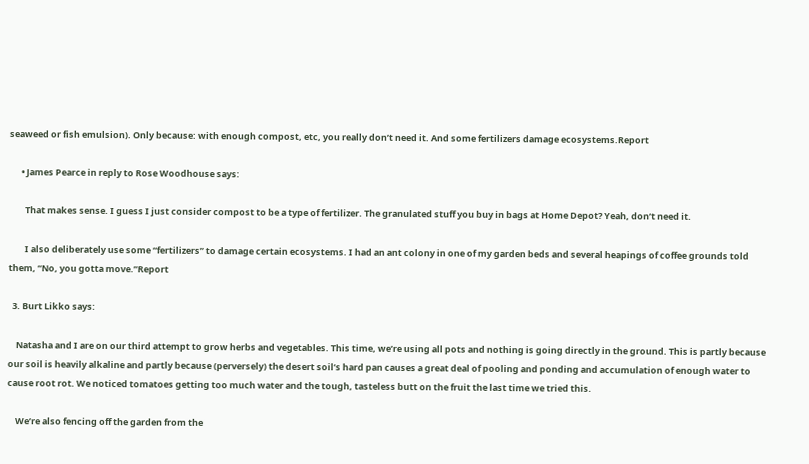seaweed or fish emulsion). Only because: with enough compost, etc, you really don’t need it. And some fertilizers damage ecosystems.Report

      • James Pearce in reply to Rose Woodhouse says:

        That makes sense. I guess I just consider compost to be a type of fertilizer. The granulated stuff you buy in bags at Home Depot? Yeah, don’t need it.

        I also deliberately use some “fertilizers” to damage certain ecosystems. I had an ant colony in one of my garden beds and several heapings of coffee grounds told them, “No, you gotta move.”Report

  3. Burt Likko says:

    Natasha and I are on our third attempt to grow herbs and vegetables. This time, we’re using all pots and nothing is going directly in the ground. This is partly because our soil is heavily alkaline and partly because (perversely) the desert soil’s hard pan causes a great deal of pooling and ponding and accumulation of enough water to cause root rot. We noticed tomatoes getting too much water and the tough, tasteless butt on the fruit the last time we tried this.

    We’re also fencing off the garden from the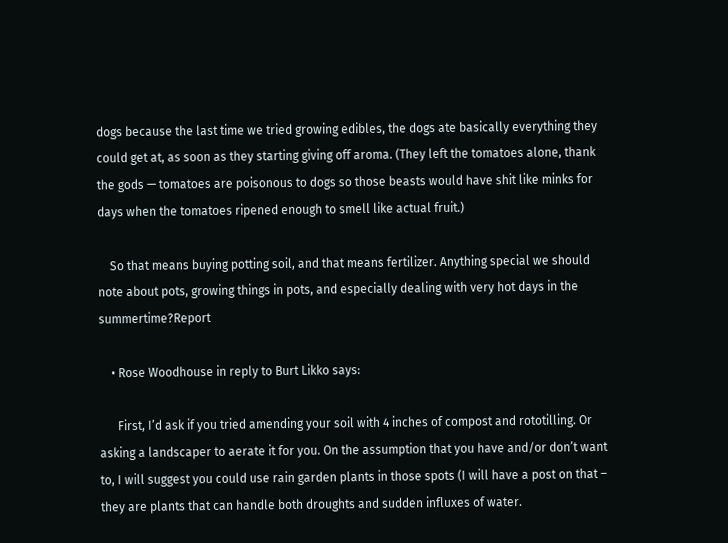dogs because the last time we tried growing edibles, the dogs ate basically everything they could get at, as soon as they starting giving off aroma. (They left the tomatoes alone, thank the gods — tomatoes are poisonous to dogs so those beasts would have shit like minks for days when the tomatoes ripened enough to smell like actual fruit.)

    So that means buying potting soil, and that means fertilizer. Anything special we should note about pots, growing things in pots, and especially dealing with very hot days in the summertime?Report

    • Rose Woodhouse in reply to Burt Likko says:

      First, I’d ask if you tried amending your soil with 4 inches of compost and rototilling. Or asking a landscaper to aerate it for you. On the assumption that you have and/or don’t want to, I will suggest you could use rain garden plants in those spots (I will have a post on that – they are plants that can handle both droughts and sudden influxes of water.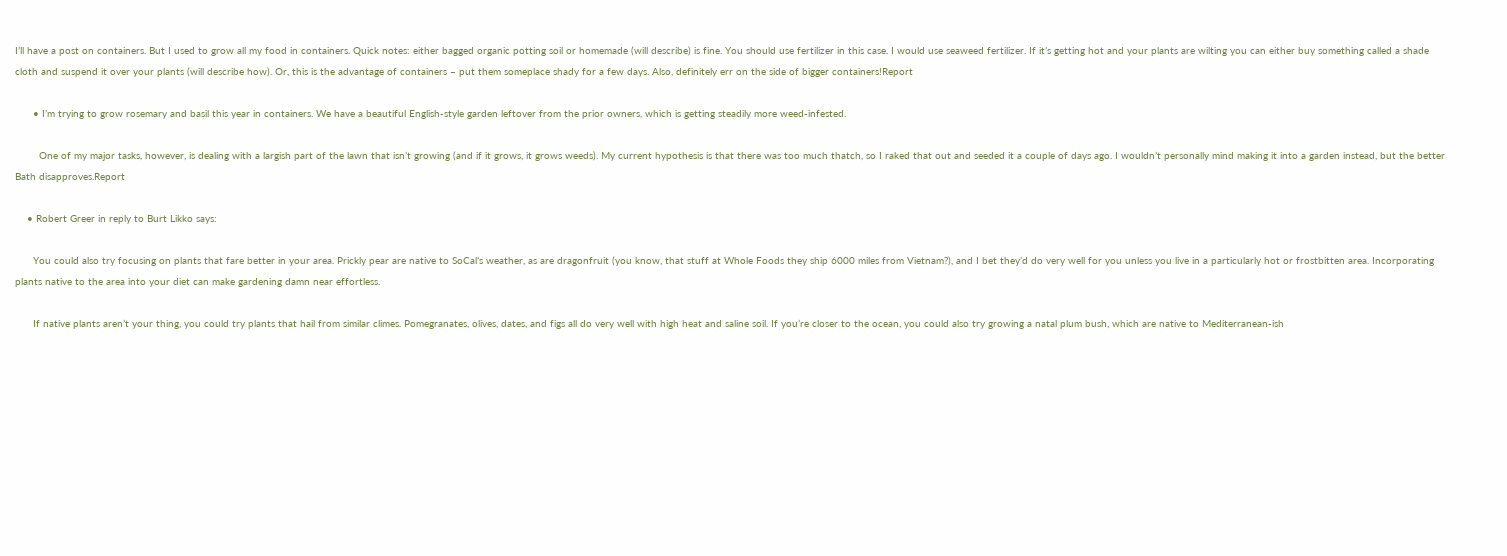I’ll have a post on containers. But I used to grow all my food in containers. Quick notes: either bagged organic potting soil or homemade (will describe) is fine. You should use fertilizer in this case. I would use seaweed fertilizer. If it’s getting hot and your plants are wilting you can either buy something called a shade cloth and suspend it over your plants (will describe how). Or, this is the advantage of containers – put them someplace shady for a few days. Also, definitely err on the side of bigger containers!Report

      • I’m trying to grow rosemary and basil this year in containers. We have a beautiful English-style garden leftover from the prior owners, which is getting steadily more weed-infested.

        One of my major tasks, however, is dealing with a largish part of the lawn that isn’t growing (and if it grows, it grows weeds). My current hypothesis is that there was too much thatch, so I raked that out and seeded it a couple of days ago. I wouldn’t personally mind making it into a garden instead, but the better Bath disapproves.Report

    • Robert Greer in reply to Burt Likko says:

      You could also try focusing on plants that fare better in your area. Prickly pear are native to SoCal’s weather, as are dragonfruit (you know, that stuff at Whole Foods they ship 6000 miles from Vietnam?), and I bet they’d do very well for you unless you live in a particularly hot or frostbitten area. Incorporating plants native to the area into your diet can make gardening damn near effortless.

      If native plants aren’t your thing, you could try plants that hail from similar climes. Pomegranates, olives, dates, and figs all do very well with high heat and saline soil. If you’re closer to the ocean, you could also try growing a natal plum bush, which are native to Mediterranean-ish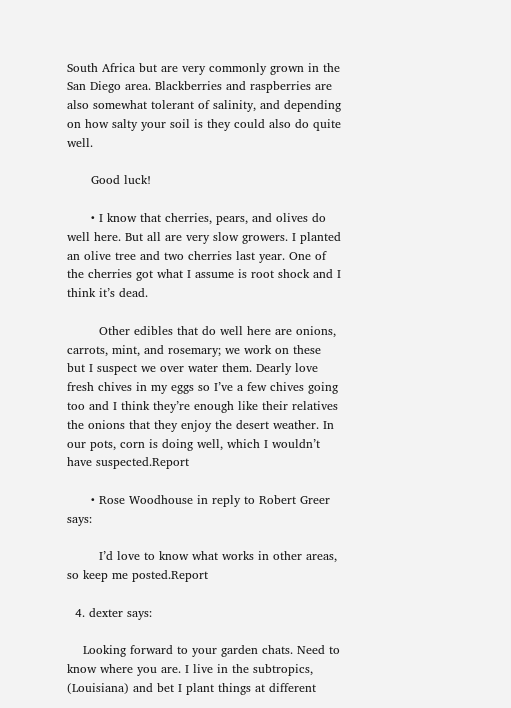South Africa but are very commonly grown in the San Diego area. Blackberries and raspberries are also somewhat tolerant of salinity, and depending on how salty your soil is they could also do quite well.

      Good luck!

      • I know that cherries, pears, and olives do well here. But all are very slow growers. I planted an olive tree and two cherries last year. One of the cherries got what I assume is root shock and I think it’s dead.

        Other edibles that do well here are onions, carrots, mint, and rosemary; we work on these but I suspect we over water them. Dearly love fresh chives in my eggs so I’ve a few chives going too and I think they’re enough like their relatives the onions that they enjoy the desert weather. In our pots, corn is doing well, which I wouldn’t have suspected.Report

      • Rose Woodhouse in reply to Robert Greer says:

        I’d love to know what works in other areas, so keep me posted.Report

  4. dexter says:

    Looking forward to your garden chats. Need to know where you are. I live in the subtropics, (Louisiana) and bet I plant things at different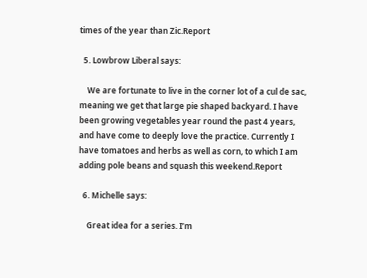times of the year than Zic.Report

  5. Lowbrow Liberal says:

    We are fortunate to live in the corner lot of a cul de sac, meaning we get that large pie shaped backyard. I have been growing vegetables year round the past 4 years, and have come to deeply love the practice. Currently I have tomatoes and herbs as well as corn, to which I am adding pole beans and squash this weekend.Report

  6. Michelle says:

    Great idea for a series. I’m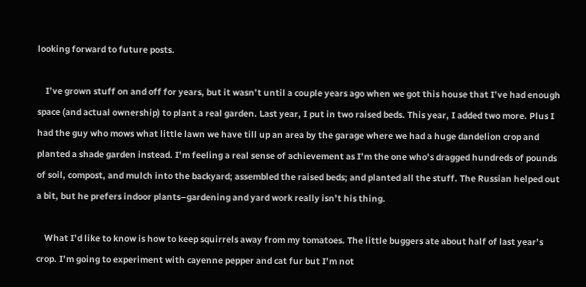looking forward to future posts.

    I’ve grown stuff on and off for years, but it wasn’t until a couple years ago when we got this house that I’ve had enough space (and actual ownership) to plant a real garden. Last year, I put in two raised beds. This year, I added two more. Plus I had the guy who mows what little lawn we have till up an area by the garage where we had a huge dandelion crop and planted a shade garden instead. I’m feeling a real sense of achievement as I’m the one who’s dragged hundreds of pounds of soil, compost, and mulch into the backyard; assembled the raised beds; and planted all the stuff. The Russian helped out a bit, but he prefers indoor plants–gardening and yard work really isn’t his thing.

    What I’d like to know is how to keep squirrels away from my tomatoes. The little buggers ate about half of last year’s crop. I’m going to experiment with cayenne pepper and cat fur but I’m not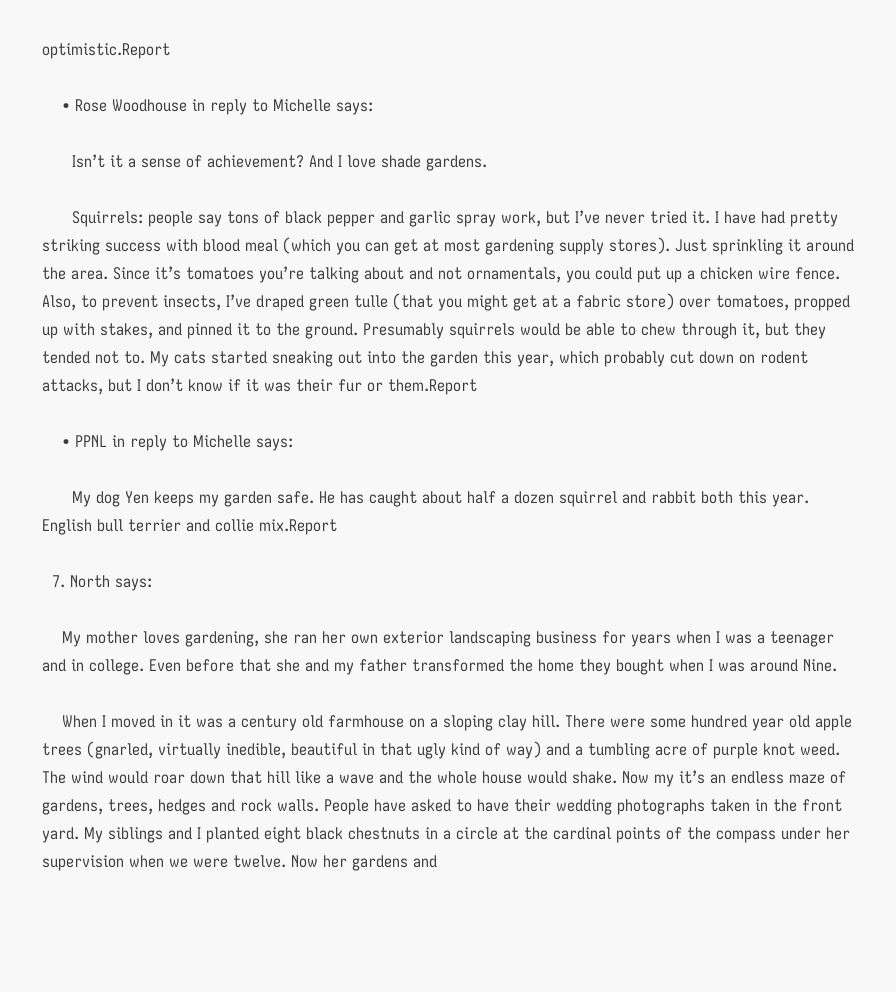optimistic.Report

    • Rose Woodhouse in reply to Michelle says:

      Isn’t it a sense of achievement? And I love shade gardens.

      Squirrels: people say tons of black pepper and garlic spray work, but I’ve never tried it. I have had pretty striking success with blood meal (which you can get at most gardening supply stores). Just sprinkling it around the area. Since it’s tomatoes you’re talking about and not ornamentals, you could put up a chicken wire fence. Also, to prevent insects, I’ve draped green tulle (that you might get at a fabric store) over tomatoes, propped up with stakes, and pinned it to the ground. Presumably squirrels would be able to chew through it, but they tended not to. My cats started sneaking out into the garden this year, which probably cut down on rodent attacks, but I don’t know if it was their fur or them.Report

    • PPNL in reply to Michelle says:

      My dog Yen keeps my garden safe. He has caught about half a dozen squirrel and rabbit both this year. English bull terrier and collie mix.Report

  7. North says:

    My mother loves gardening, she ran her own exterior landscaping business for years when I was a teenager and in college. Even before that she and my father transformed the home they bought when I was around Nine.

    When I moved in it was a century old farmhouse on a sloping clay hill. There were some hundred year old apple trees (gnarled, virtually inedible, beautiful in that ugly kind of way) and a tumbling acre of purple knot weed. The wind would roar down that hill like a wave and the whole house would shake. Now my it’s an endless maze of gardens, trees, hedges and rock walls. People have asked to have their wedding photographs taken in the front yard. My siblings and I planted eight black chestnuts in a circle at the cardinal points of the compass under her supervision when we were twelve. Now her gardens and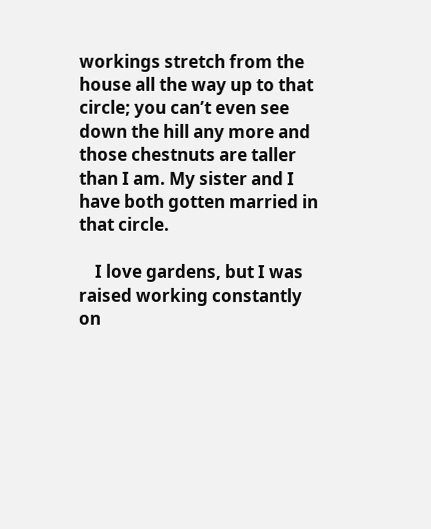workings stretch from the house all the way up to that circle; you can’t even see down the hill any more and those chestnuts are taller than I am. My sister and I have both gotten married in that circle.

    I love gardens, but I was raised working constantly on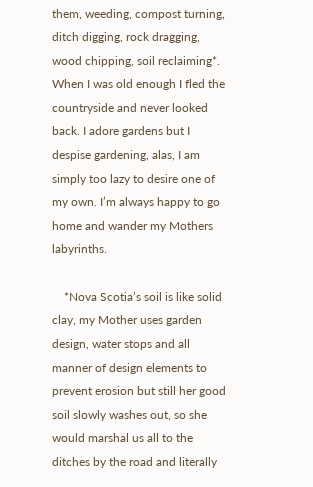them, weeding, compost turning, ditch digging, rock dragging, wood chipping, soil reclaiming*. When I was old enough I fled the countryside and never looked back. I adore gardens but I despise gardening, alas, I am simply too lazy to desire one of my own. I’m always happy to go home and wander my Mothers labyrinths.

    *Nova Scotia’s soil is like solid clay, my Mother uses garden design, water stops and all manner of design elements to prevent erosion but still her good soil slowly washes out, so she would marshal us all to the ditches by the road and literally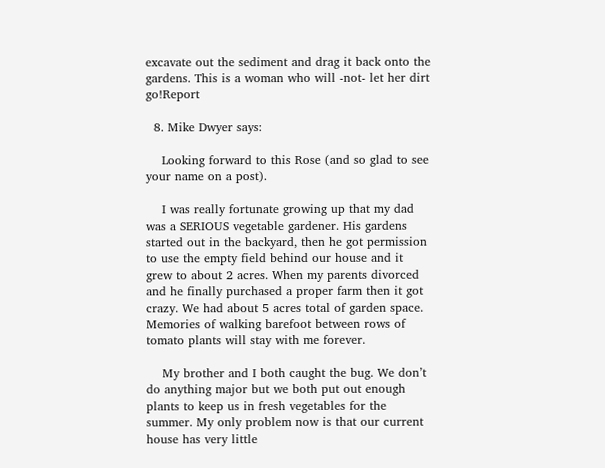excavate out the sediment and drag it back onto the gardens. This is a woman who will -not- let her dirt go!Report

  8. Mike Dwyer says:

    Looking forward to this Rose (and so glad to see your name on a post).

    I was really fortunate growing up that my dad was a SERIOUS vegetable gardener. His gardens started out in the backyard, then he got permission to use the empty field behind our house and it grew to about 2 acres. When my parents divorced and he finally purchased a proper farm then it got crazy. We had about 5 acres total of garden space. Memories of walking barefoot between rows of tomato plants will stay with me forever.

    My brother and I both caught the bug. We don’t do anything major but we both put out enough plants to keep us in fresh vegetables for the summer. My only problem now is that our current house has very little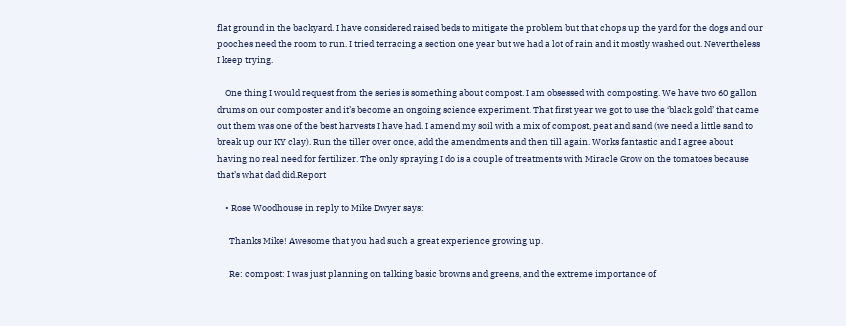flat ground in the backyard. I have considered raised beds to mitigate the problem but that chops up the yard for the dogs and our pooches need the room to run. I tried terracing a section one year but we had a lot of rain and it mostly washed out. Nevertheless I keep trying.

    One thing I would request from the series is something about compost. I am obsessed with composting. We have two 60 gallon drums on our composter and it’s become an ongoing science experiment. That first year we got to use the ‘black gold’ that came out them was one of the best harvests I have had. I amend my soil with a mix of compost, peat and sand (we need a little sand to break up our KY clay). Run the tiller over once, add the amendments and then till again. Works fantastic and I agree about having no real need for fertilizer. The only spraying I do is a couple of treatments with Miracle Grow on the tomatoes because that’s what dad did.Report

    • Rose Woodhouse in reply to Mike Dwyer says:

      Thanks Mike! Awesome that you had such a great experience growing up.

      Re: compost: I was just planning on talking basic browns and greens, and the extreme importance of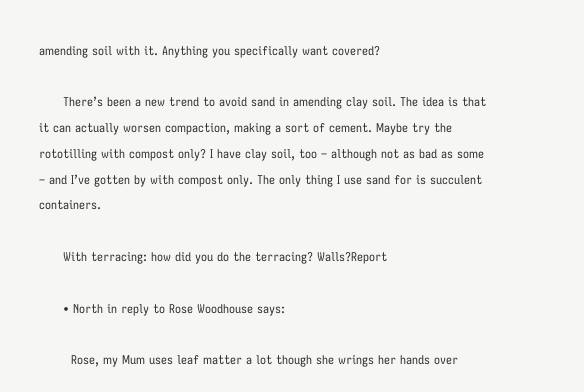amending soil with it. Anything you specifically want covered?

      There’s been a new trend to avoid sand in amending clay soil. The idea is that it can actually worsen compaction, making a sort of cement. Maybe try the rototilling with compost only? I have clay soil, too – although not as bad as some – and I’ve gotten by with compost only. The only thing I use sand for is succulent containers.

      With terracing: how did you do the terracing? Walls?Report

      • North in reply to Rose Woodhouse says:

        Rose, my Mum uses leaf matter a lot though she wrings her hands over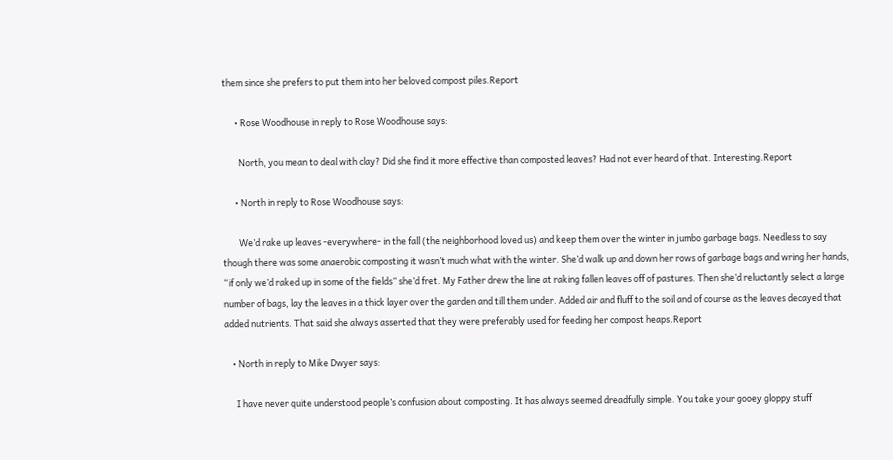them since she prefers to put them into her beloved compost piles.Report

      • Rose Woodhouse in reply to Rose Woodhouse says:

        North, you mean to deal with clay? Did she find it more effective than composted leaves? Had not ever heard of that. Interesting.Report

      • North in reply to Rose Woodhouse says:

        We’d rake up leaves -everywhere- in the fall (the neighborhood loved us) and keep them over the winter in jumbo garbage bags. Needless to say though there was some anaerobic composting it wasn’t much what with the winter. She’d walk up and down her rows of garbage bags and wring her hands, “if only we’d raked up in some of the fields” she’d fret. My Father drew the line at raking fallen leaves off of pastures. Then she’d reluctantly select a large number of bags, lay the leaves in a thick layer over the garden and till them under. Added air and fluff to the soil and of course as the leaves decayed that added nutrients. That said she always asserted that they were preferably used for feeding her compost heaps.Report

    • North in reply to Mike Dwyer says:

      I have never quite understood people’s confusion about composting. It has always seemed dreadfully simple. You take your gooey gloppy stuff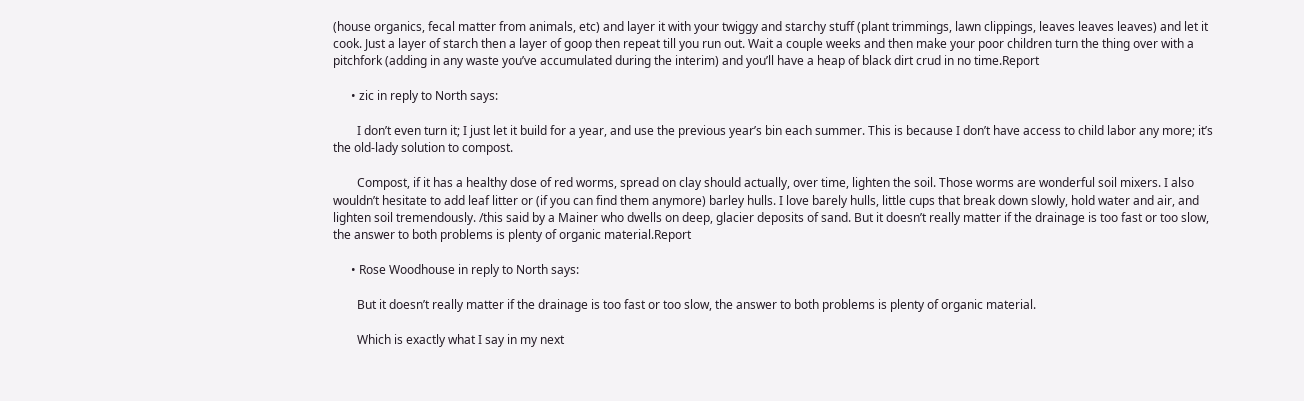(house organics, fecal matter from animals, etc) and layer it with your twiggy and starchy stuff (plant trimmings, lawn clippings, leaves leaves leaves) and let it cook. Just a layer of starch then a layer of goop then repeat till you run out. Wait a couple weeks and then make your poor children turn the thing over with a pitchfork (adding in any waste you’ve accumulated during the interim) and you’ll have a heap of black dirt crud in no time.Report

      • zic in reply to North says:

        I don’t even turn it; I just let it build for a year, and use the previous year’s bin each summer. This is because I don’t have access to child labor any more; it’s the old-lady solution to compost.

        Compost, if it has a healthy dose of red worms, spread on clay should actually, over time, lighten the soil. Those worms are wonderful soil mixers. I also wouldn’t hesitate to add leaf litter or (if you can find them anymore) barley hulls. I love barely hulls, little cups that break down slowly, hold water and air, and lighten soil tremendously. /this said by a Mainer who dwells on deep, glacier deposits of sand. But it doesn’t really matter if the drainage is too fast or too slow, the answer to both problems is plenty of organic material.Report

      • Rose Woodhouse in reply to North says:

        But it doesn’t really matter if the drainage is too fast or too slow, the answer to both problems is plenty of organic material.

        Which is exactly what I say in my next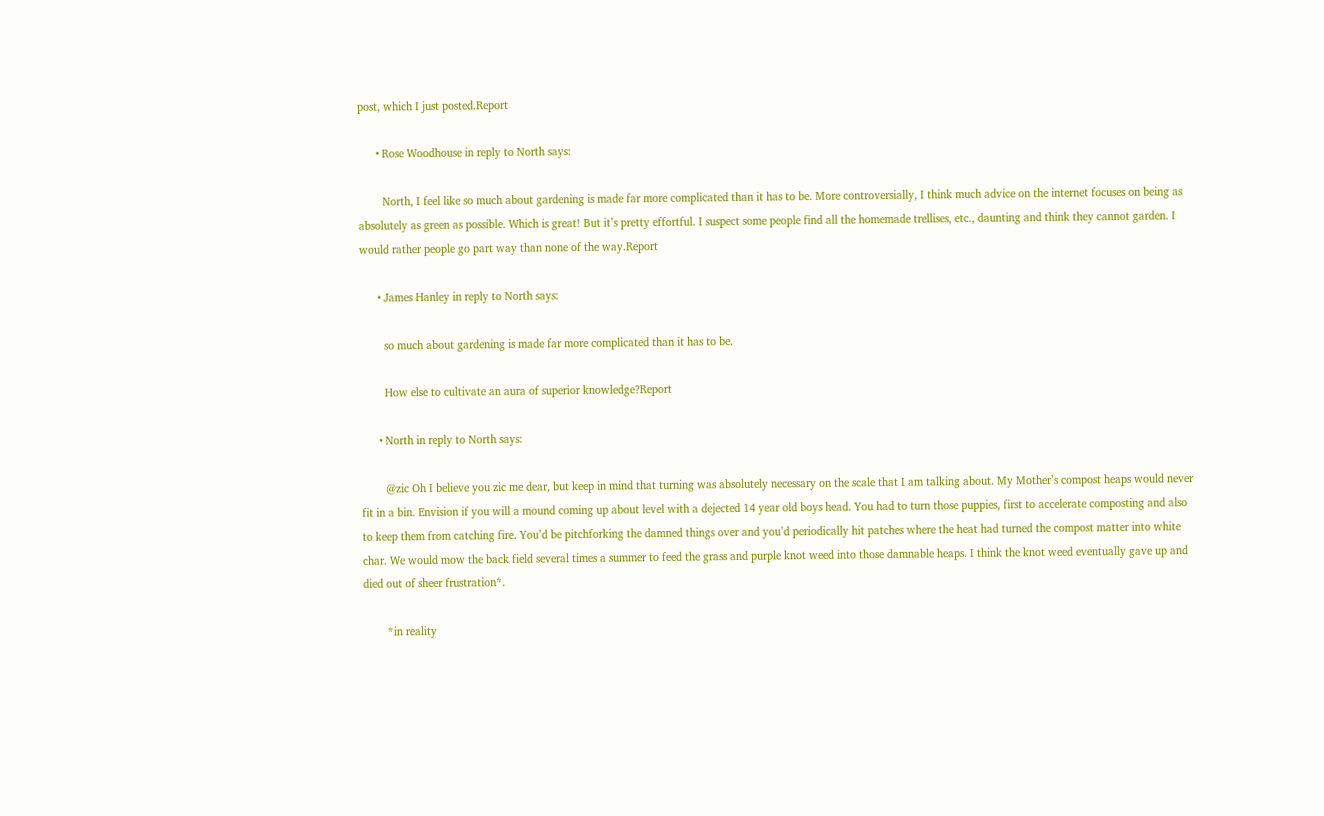post, which I just posted.Report

      • Rose Woodhouse in reply to North says:

        North, I feel like so much about gardening is made far more complicated than it has to be. More controversially, I think much advice on the internet focuses on being as absolutely as green as possible. Which is great! But it’s pretty effortful. I suspect some people find all the homemade trellises, etc., daunting and think they cannot garden. I would rather people go part way than none of the way.Report

      • James Hanley in reply to North says:

        so much about gardening is made far more complicated than it has to be.

        How else to cultivate an aura of superior knowledge?Report

      • North in reply to North says:

        @zic Oh I believe you zic me dear, but keep in mind that turning was absolutely necessary on the scale that I am talking about. My Mother’s compost heaps would never fit in a bin. Envision if you will a mound coming up about level with a dejected 14 year old boys head. You had to turn those puppies, first to accelerate composting and also to keep them from catching fire. You’d be pitchforking the damned things over and you’d periodically hit patches where the heat had turned the compost matter into white char. We would mow the back field several times a summer to feed the grass and purple knot weed into those damnable heaps. I think the knot weed eventually gave up and died out of sheer frustration*.

        *in reality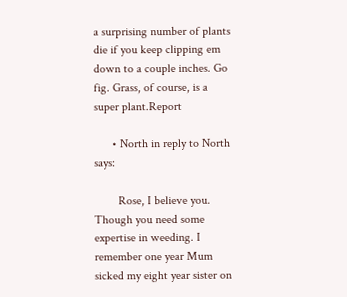a surprising number of plants die if you keep clipping em down to a couple inches. Go fig. Grass, of course, is a super plant.Report

      • North in reply to North says:

        Rose, I believe you. Though you need some expertise in weeding. I remember one year Mum sicked my eight year sister on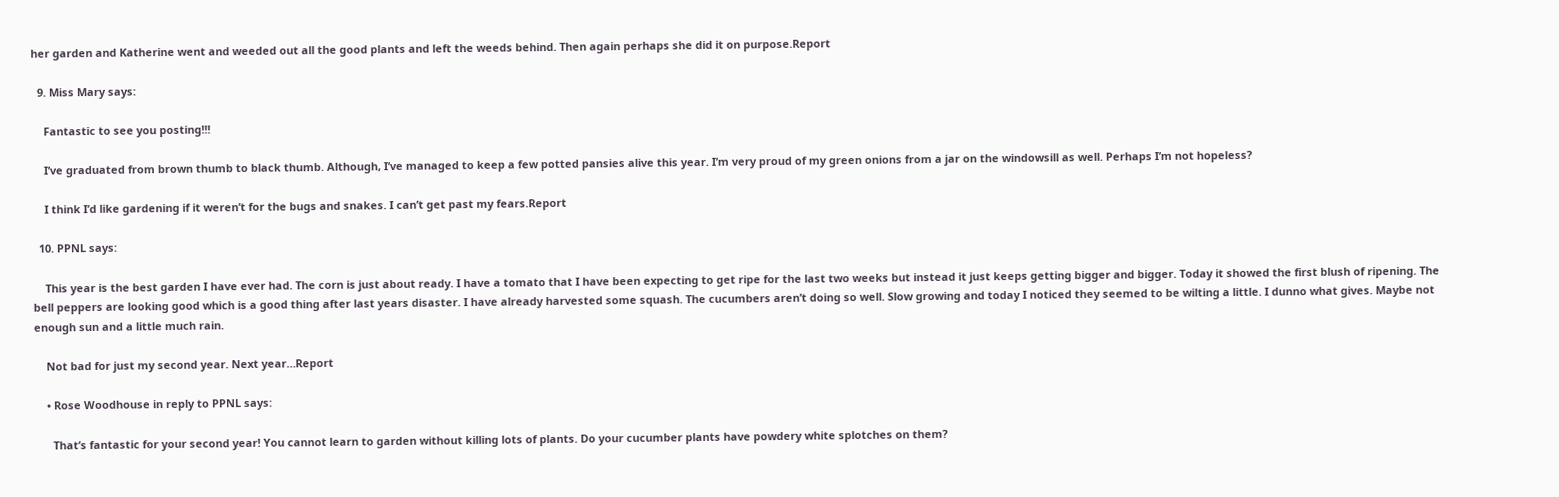her garden and Katherine went and weeded out all the good plants and left the weeds behind. Then again perhaps she did it on purpose.Report

  9. Miss Mary says:

    Fantastic to see you posting!!!

    I’ve graduated from brown thumb to black thumb. Although, I’ve managed to keep a few potted pansies alive this year. I’m very proud of my green onions from a jar on the windowsill as well. Perhaps I’m not hopeless?

    I think I’d like gardening if it weren’t for the bugs and snakes. I can’t get past my fears.Report

  10. PPNL says:

    This year is the best garden I have ever had. The corn is just about ready. I have a tomato that I have been expecting to get ripe for the last two weeks but instead it just keeps getting bigger and bigger. Today it showed the first blush of ripening. The bell peppers are looking good which is a good thing after last years disaster. I have already harvested some squash. The cucumbers aren’t doing so well. Slow growing and today I noticed they seemed to be wilting a little. I dunno what gives. Maybe not enough sun and a little much rain.

    Not bad for just my second year. Next year…Report

    • Rose Woodhouse in reply to PPNL says:

      That’s fantastic for your second year! You cannot learn to garden without killing lots of plants. Do your cucumber plants have powdery white splotches on them?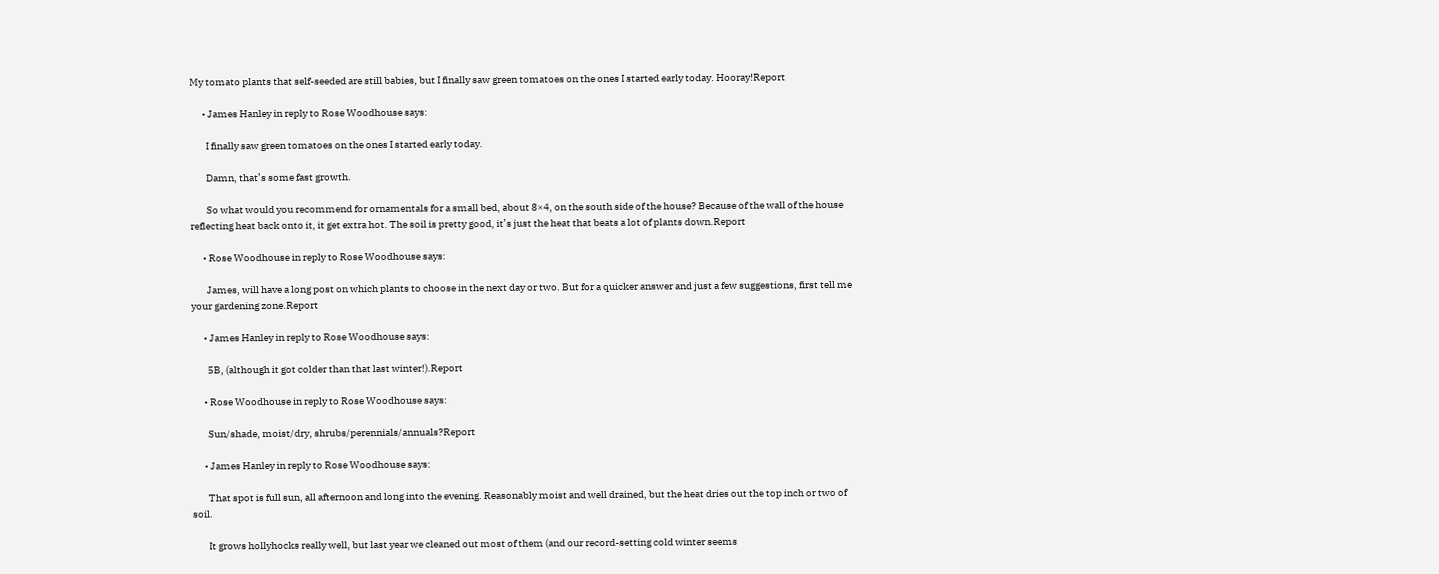My tomato plants that self-seeded are still babies, but I finally saw green tomatoes on the ones I started early today. Hooray!Report

      • James Hanley in reply to Rose Woodhouse says:

        I finally saw green tomatoes on the ones I started early today.

        Damn, that’s some fast growth.

        So what would you recommend for ornamentals for a small bed, about 8×4, on the south side of the house? Because of the wall of the house reflecting heat back onto it, it get extra hot. The soil is pretty good, it’s just the heat that beats a lot of plants down.Report

      • Rose Woodhouse in reply to Rose Woodhouse says:

        James, will have a long post on which plants to choose in the next day or two. But for a quicker answer and just a few suggestions, first tell me your gardening zone.Report

      • James Hanley in reply to Rose Woodhouse says:

        5B, (although it got colder than that last winter!).Report

      • Rose Woodhouse in reply to Rose Woodhouse says:

        Sun/shade, moist/dry, shrubs/perennials/annuals?Report

      • James Hanley in reply to Rose Woodhouse says:

        That spot is full sun, all afternoon and long into the evening. Reasonably moist and well drained, but the heat dries out the top inch or two of soil.

        It grows hollyhocks really well, but last year we cleaned out most of them (and our record-setting cold winter seems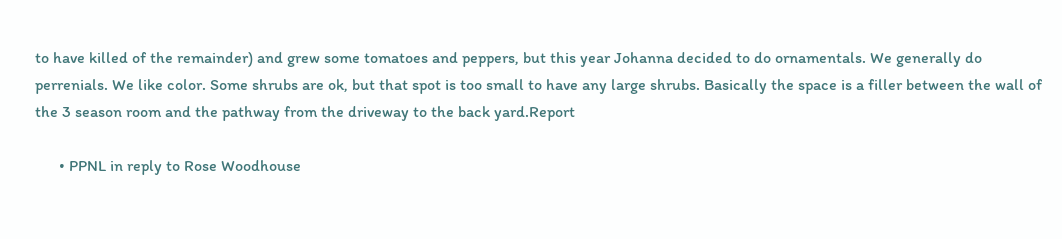to have killed of the remainder) and grew some tomatoes and peppers, but this year Johanna decided to do ornamentals. We generally do perrenials. We like color. Some shrubs are ok, but that spot is too small to have any large shrubs. Basically the space is a filler between the wall of the 3 season room and the pathway from the driveway to the back yard.Report

      • PPNL in reply to Rose Woodhouse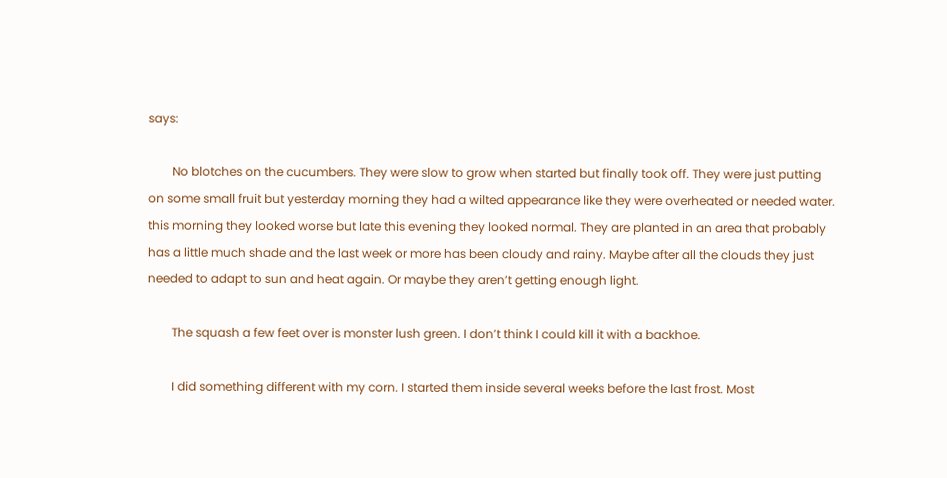says:

        No blotches on the cucumbers. They were slow to grow when started but finally took off. They were just putting on some small fruit but yesterday morning they had a wilted appearance like they were overheated or needed water. this morning they looked worse but late this evening they looked normal. They are planted in an area that probably has a little much shade and the last week or more has been cloudy and rainy. Maybe after all the clouds they just needed to adapt to sun and heat again. Or maybe they aren’t getting enough light.

        The squash a few feet over is monster lush green. I don’t think I could kill it with a backhoe.

        I did something different with my corn. I started them inside several weeks before the last frost. Most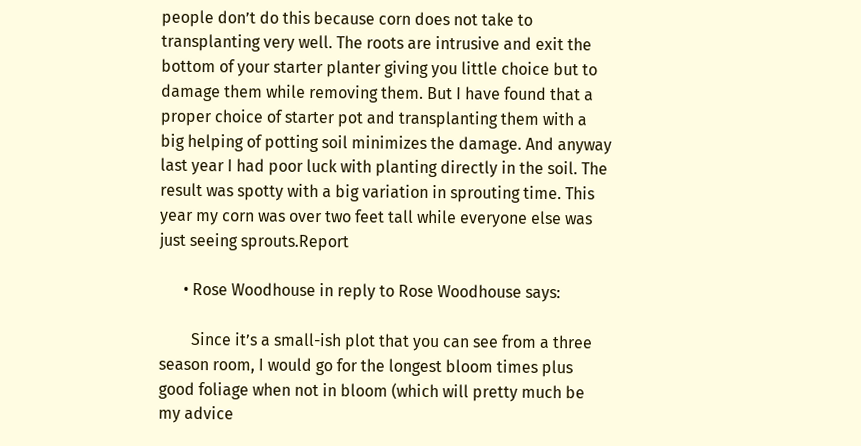people don’t do this because corn does not take to transplanting very well. The roots are intrusive and exit the bottom of your starter planter giving you little choice but to damage them while removing them. But I have found that a proper choice of starter pot and transplanting them with a big helping of potting soil minimizes the damage. And anyway last year I had poor luck with planting directly in the soil. The result was spotty with a big variation in sprouting time. This year my corn was over two feet tall while everyone else was just seeing sprouts.Report

      • Rose Woodhouse in reply to Rose Woodhouse says:

        Since it’s a small-ish plot that you can see from a three season room, I would go for the longest bloom times plus good foliage when not in bloom (which will pretty much be my advice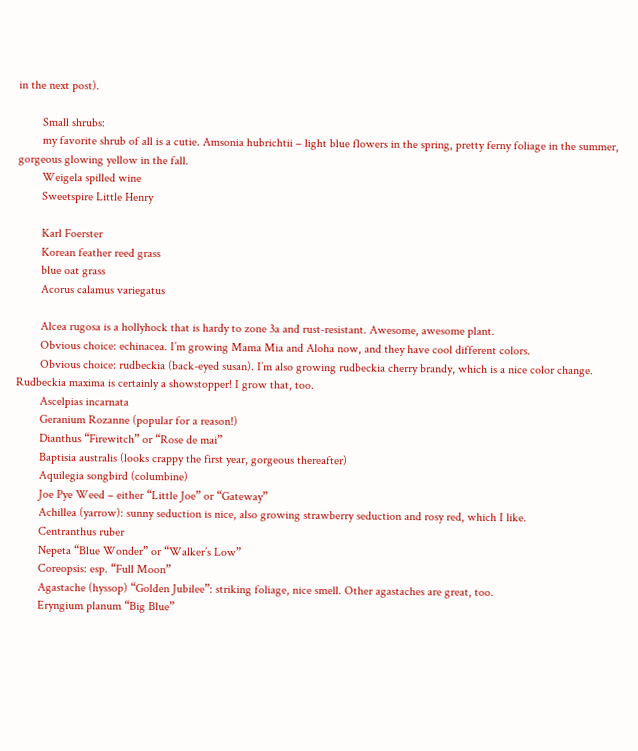in the next post).

        Small shrubs:
        my favorite shrub of all is a cutie. Amsonia hubrichtii – light blue flowers in the spring, pretty ferny foliage in the summer, gorgeous glowing yellow in the fall.
        Weigela spilled wine
        Sweetspire Little Henry

        Karl Foerster
        Korean feather reed grass
        blue oat grass
        Acorus calamus variegatus

        Alcea rugosa is a hollyhock that is hardy to zone 3a and rust-resistant. Awesome, awesome plant.
        Obvious choice: echinacea. I’m growing Mama Mia and Aloha now, and they have cool different colors.
        Obvious choice: rudbeckia (back-eyed susan). I’m also growing rudbeckia cherry brandy, which is a nice color change. Rudbeckia maxima is certainly a showstopper! I grow that, too.
        Ascelpias incarnata
        Geranium Rozanne (popular for a reason!)
        Dianthus “Firewitch” or “Rose de mai”
        Baptisia australis (looks crappy the first year, gorgeous thereafter)
        Aquilegia songbird (columbine)
        Joe Pye Weed – either “Little Joe” or “Gateway”
        Achillea (yarrow): sunny seduction is nice, also growing strawberry seduction and rosy red, which I like.
        Centranthus ruber
        Nepeta “Blue Wonder” or “Walker’s Low”
        Coreopsis: esp. “Full Moon”
        Agastache (hyssop) “Golden Jubilee”: striking foliage, nice smell. Other agastaches are great, too.
        Eryngium planum “Big Blue”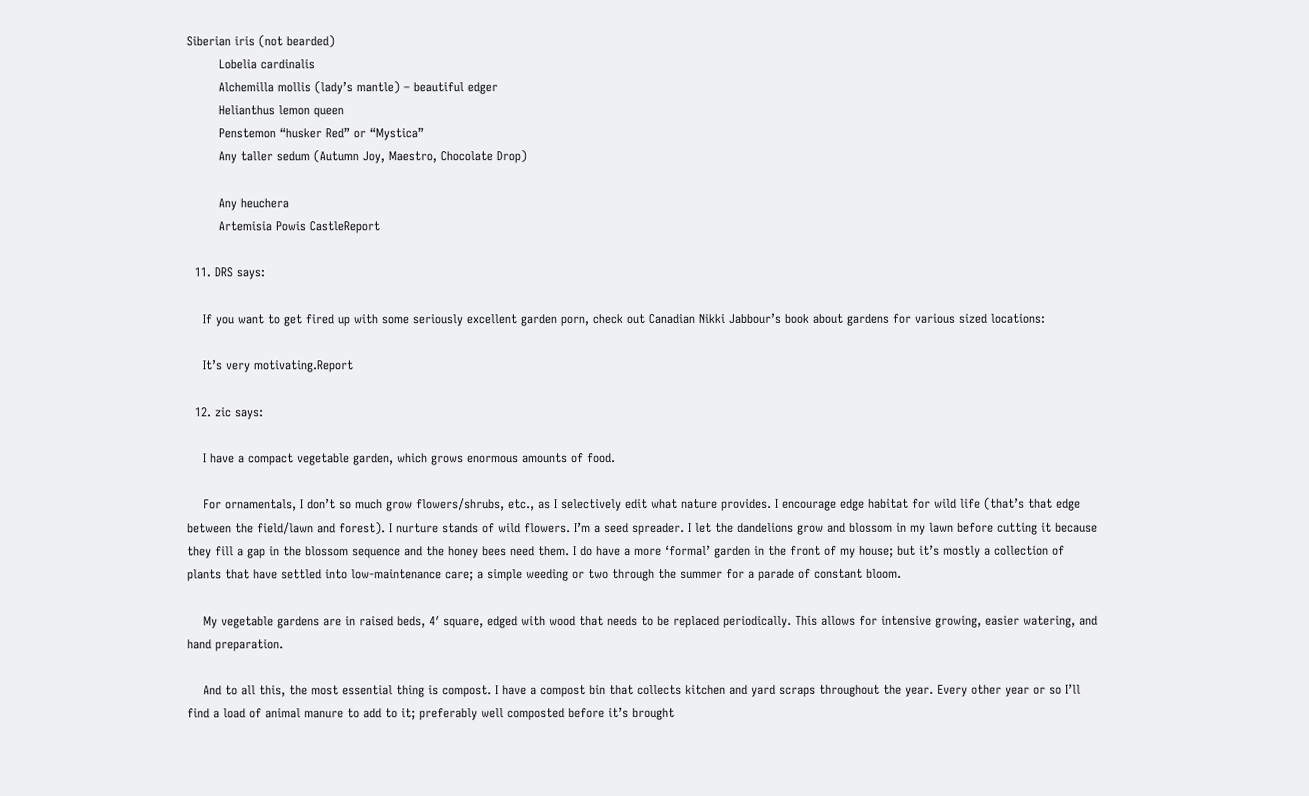Siberian iris (not bearded)
        Lobelia cardinalis
        Alchemilla mollis (lady’s mantle) – beautiful edger
        Helianthus lemon queen
        Penstemon “husker Red” or “Mystica”
        Any taller sedum (Autumn Joy, Maestro, Chocolate Drop)

        Any heuchera
        Artemisia Powis CastleReport

  11. DRS says:

    If you want to get fired up with some seriously excellent garden porn, check out Canadian Nikki Jabbour’s book about gardens for various sized locations:

    It’s very motivating.Report

  12. zic says:

    I have a compact vegetable garden, which grows enormous amounts of food.

    For ornamentals, I don’t so much grow flowers/shrubs, etc., as I selectively edit what nature provides. I encourage edge habitat for wild life (that’s that edge between the field/lawn and forest). I nurture stands of wild flowers. I’m a seed spreader. I let the dandelions grow and blossom in my lawn before cutting it because they fill a gap in the blossom sequence and the honey bees need them. I do have a more ‘formal’ garden in the front of my house; but it’s mostly a collection of plants that have settled into low-maintenance care; a simple weeding or two through the summer for a parade of constant bloom.

    My vegetable gardens are in raised beds, 4′ square, edged with wood that needs to be replaced periodically. This allows for intensive growing, easier watering, and hand preparation.

    And to all this, the most essential thing is compost. I have a compost bin that collects kitchen and yard scraps throughout the year. Every other year or so I’ll find a load of animal manure to add to it; preferably well composted before it’s brought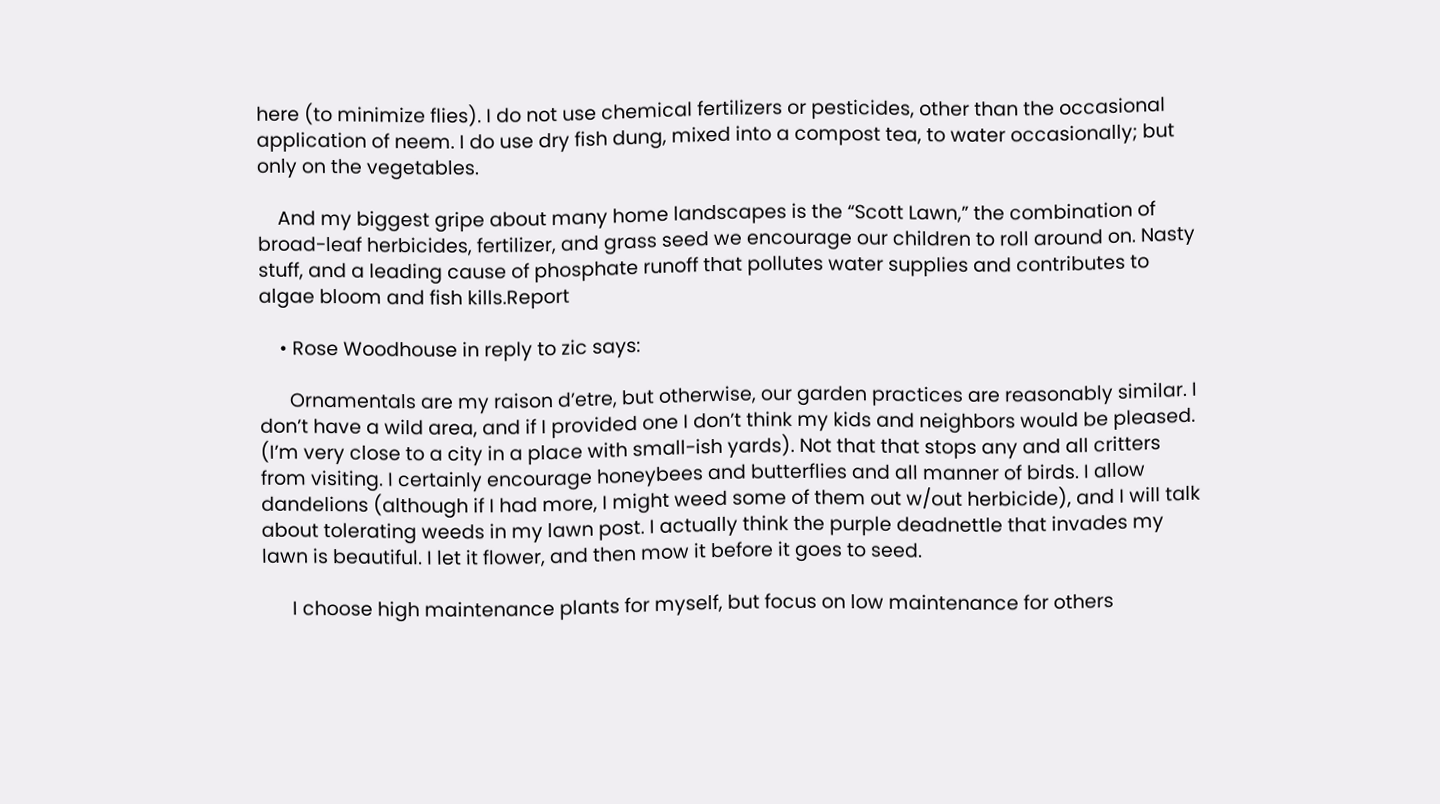here (to minimize flies). I do not use chemical fertilizers or pesticides, other than the occasional application of neem. I do use dry fish dung, mixed into a compost tea, to water occasionally; but only on the vegetables.

    And my biggest gripe about many home landscapes is the “Scott Lawn,” the combination of broad-leaf herbicides, fertilizer, and grass seed we encourage our children to roll around on. Nasty stuff, and a leading cause of phosphate runoff that pollutes water supplies and contributes to algae bloom and fish kills.Report

    • Rose Woodhouse in reply to zic says:

      Ornamentals are my raison d’etre, but otherwise, our garden practices are reasonably similar. I don’t have a wild area, and if I provided one I don’t think my kids and neighbors would be pleased. (I’m very close to a city in a place with small-ish yards). Not that that stops any and all critters from visiting. I certainly encourage honeybees and butterflies and all manner of birds. I allow dandelions (although if I had more, I might weed some of them out w/out herbicide), and I will talk about tolerating weeds in my lawn post. I actually think the purple deadnettle that invades my lawn is beautiful. I let it flower, and then mow it before it goes to seed.

      I choose high maintenance plants for myself, but focus on low maintenance for others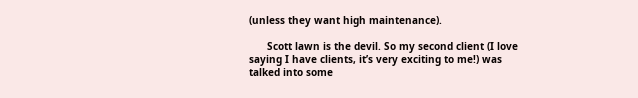(unless they want high maintenance).

      Scott lawn is the devil. So my second client (I love saying I have clients, it’s very exciting to me!) was talked into some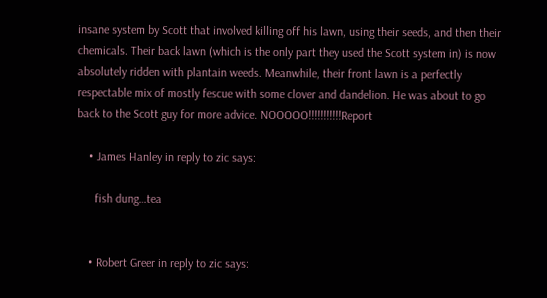insane system by Scott that involved killing off his lawn, using their seeds, and then their chemicals. Their back lawn (which is the only part they used the Scott system in) is now absolutely ridden with plantain weeds. Meanwhile, their front lawn is a perfectly respectable mix of mostly fescue with some clover and dandelion. He was about to go back to the Scott guy for more advice. NOOOOO!!!!!!!!!!!Report

    • James Hanley in reply to zic says:

      fish dung…tea


    • Robert Greer in reply to zic says: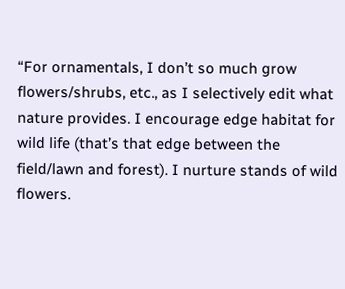“For ornamentals, I don’t so much grow flowers/shrubs, etc., as I selectively edit what nature provides. I encourage edge habitat for wild life (that’s that edge between the field/lawn and forest). I nurture stands of wild flowers.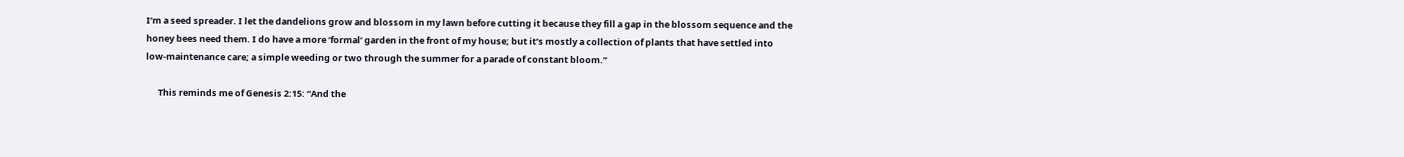I’m a seed spreader. I let the dandelions grow and blossom in my lawn before cutting it because they fill a gap in the blossom sequence and the honey bees need them. I do have a more ‘formal’ garden in the front of my house; but it’s mostly a collection of plants that have settled into low-maintenance care; a simple weeding or two through the summer for a parade of constant bloom.”

      This reminds me of Genesis 2:15: “And the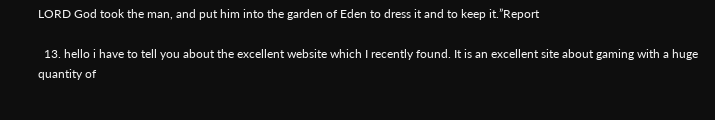LORD God took the man, and put him into the garden of Eden to dress it and to keep it.”Report

  13. hello i have to tell you about the excellent website which I recently found. It is an excellent site about gaming with a huge quantity of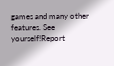games and many other features. See yourself!Report